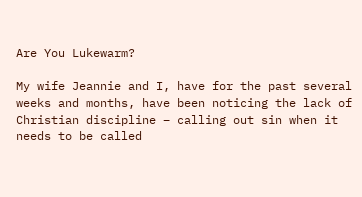Are You Lukewarm?

My wife Jeannie and I, have for the past several weeks and months, have been noticing the lack of Christian discipline – calling out sin when it needs to be called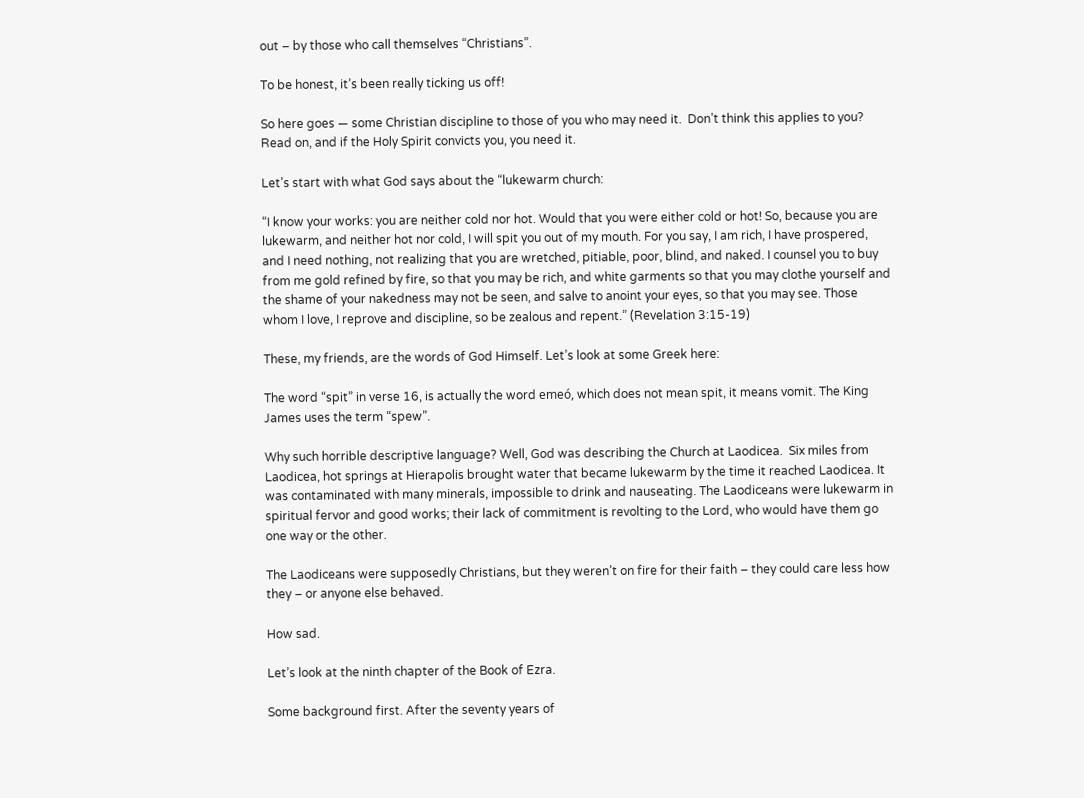out – by those who call themselves “Christians”.

To be honest, it’s been really ticking us off!

So here goes — some Christian discipline to those of you who may need it.  Don’t think this applies to you? Read on, and if the Holy Spirit convicts you, you need it.

Let’s start with what God says about the “lukewarm church:

“I know your works: you are neither cold nor hot. Would that you were either cold or hot! So, because you are lukewarm, and neither hot nor cold, I will spit you out of my mouth. For you say, I am rich, I have prospered, and I need nothing, not realizing that you are wretched, pitiable, poor, blind, and naked. I counsel you to buy from me gold refined by fire, so that you may be rich, and white garments so that you may clothe yourself and the shame of your nakedness may not be seen, and salve to anoint your eyes, so that you may see. Those whom I love, I reprove and discipline, so be zealous and repent.” (Revelation 3:15-19)

These, my friends, are the words of God Himself. Let’s look at some Greek here:

The word “spit” in verse 16, is actually the word emeó, which does not mean spit, it means vomit. The King James uses the term “spew”.

Why such horrible descriptive language? Well, God was describing the Church at Laodicea.  Six miles from Laodicea, hot springs at Hierapolis brought water that became lukewarm by the time it reached Laodicea. It was contaminated with many minerals, impossible to drink and nauseating. The Laodiceans were lukewarm in spiritual fervor and good works; their lack of commitment is revolting to the Lord, who would have them go one way or the other.

The Laodiceans were supposedly Christians, but they weren’t on fire for their faith – they could care less how they – or anyone else behaved.

How sad.

Let’s look at the ninth chapter of the Book of Ezra.

Some background first. After the seventy years of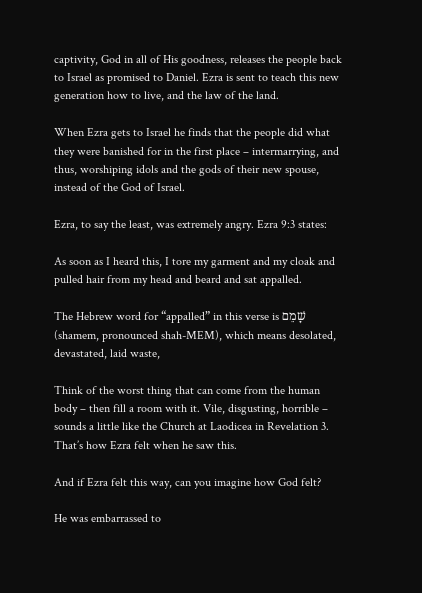captivity, God in all of His goodness, releases the people back to Israel as promised to Daniel. Ezra is sent to teach this new generation how to live, and the law of the land.

When Ezra gets to Israel he finds that the people did what they were banished for in the first place – intermarrying, and thus, worshiping idols and the gods of their new spouse, instead of the God of Israel.

Ezra, to say the least, was extremely angry. Ezra 9:3 states:

As soon as I heard this, I tore my garment and my cloak and pulled hair from my head and beard and sat appalled.

The Hebrew word for “appalled” in this verse is שָׁמֵם (shamem, pronounced shah-MEM), which means desolated, devastated, laid waste,

Think of the worst thing that can come from the human body – then fill a room with it. Vile, disgusting, horrible – sounds a little like the Church at Laodicea in Revelation 3. That’s how Ezra felt when he saw this.

And if Ezra felt this way, can you imagine how God felt?

He was embarrassed to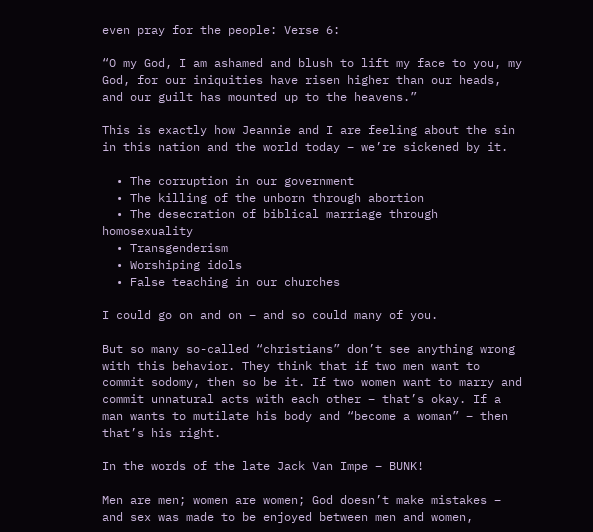even pray for the people: Verse 6:

“O my God, I am ashamed and blush to lift my face to you, my God, for our iniquities have risen higher than our heads, and our guilt has mounted up to the heavens.”

This is exactly how Jeannie and I are feeling about the sin in this nation and the world today – we’re sickened by it.

  • The corruption in our government
  • The killing of the unborn through abortion
  • The desecration of biblical marriage through homosexuality
  • Transgenderism
  • Worshiping idols
  • False teaching in our churches

I could go on and on – and so could many of you.

But so many so-called “christians” don’t see anything wrong with this behavior. They think that if two men want to commit sodomy, then so be it. If two women want to marry and commit unnatural acts with each other – that’s okay. If a man wants to mutilate his body and “become a woman” – then that’s his right.

In the words of the late Jack Van Impe – BUNK!

Men are men; women are women; God doesn’t make mistakes – and sex was made to be enjoyed between men and women,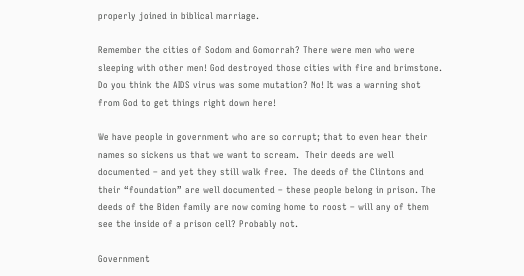properly joined in biblical marriage.

Remember the cities of Sodom and Gomorrah? There were men who were sleeping with other men! God destroyed those cities with fire and brimstone. Do you think the AIDS virus was some mutation? No! It was a warning shot from God to get things right down here!

We have people in government who are so corrupt; that to even hear their names so sickens us that we want to scream.  Their deeds are well documented – and yet they still walk free.  The deeds of the Clintons and their “foundation” are well documented – these people belong in prison. The deeds of the Biden family are now coming home to roost – will any of them see the inside of a prison cell? Probably not.

Government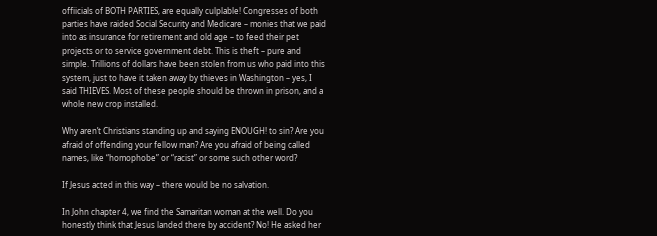offiicials of BOTH PARTIES, are equally culplable! Congresses of both parties have raided Social Security and Medicare – monies that we paid into as insurance for retirement and old age – to feed their pet projects or to service government debt. This is theft – pure and simple. Trillions of dollars have been stolen from us who paid into this system, just to have it taken away by thieves in Washington – yes, I said THIEVES. Most of these people should be thrown in prison, and a whole new crop installed.

Why aren’t Christians standing up and saying ENOUGH! to sin? Are you afraid of offending your fellow man? Are you afraid of being called names, like “homophobe” or “racist” or some such other word?

If Jesus acted in this way – there would be no salvation.

In John chapter 4, we find the Samaritan woman at the well. Do you honestly think that Jesus landed there by accident? No! He asked her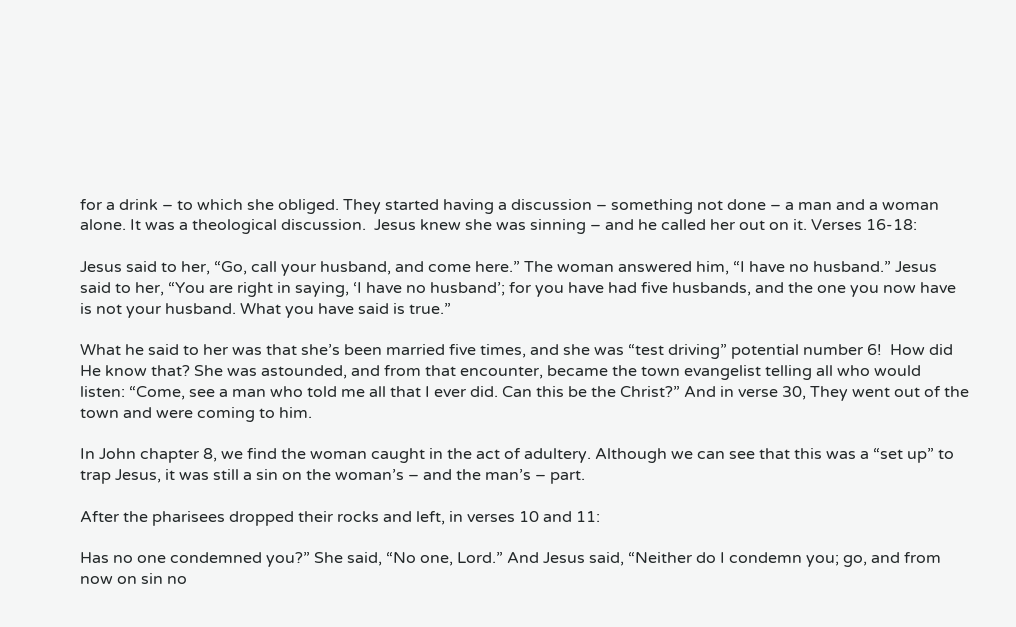for a drink – to which she obliged. They started having a discussion – something not done – a man and a woman alone. It was a theological discussion.  Jesus knew she was sinning – and he called her out on it. Verses 16-18:

Jesus said to her, “Go, call your husband, and come here.” The woman answered him, “I have no husband.” Jesus said to her, “You are right in saying, ‘I have no husband’; for you have had five husbands, and the one you now have is not your husband. What you have said is true.”

What he said to her was that she’s been married five times, and she was “test driving” potential number 6!  How did He know that? She was astounded, and from that encounter, became the town evangelist telling all who would listen: “Come, see a man who told me all that I ever did. Can this be the Christ?” And in verse 30, They went out of the town and were coming to him.

In John chapter 8, we find the woman caught in the act of adultery. Although we can see that this was a “set up” to trap Jesus, it was still a sin on the woman’s – and the man’s – part.

After the pharisees dropped their rocks and left, in verses 10 and 11:

Has no one condemned you?” She said, “No one, Lord.” And Jesus said, “Neither do I condemn you; go, and from now on sin no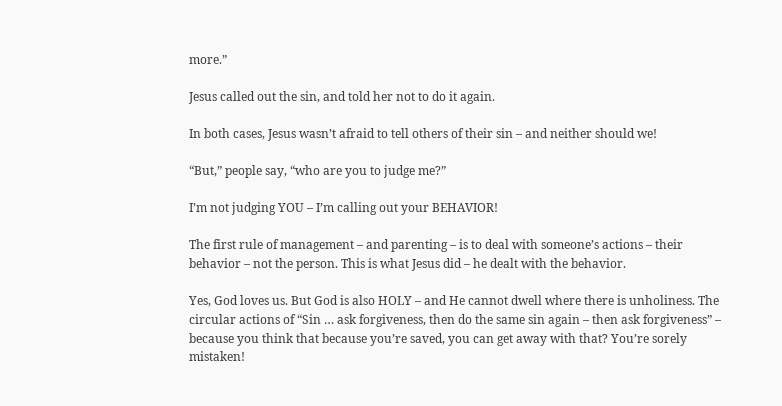more.”

Jesus called out the sin, and told her not to do it again.

In both cases, Jesus wasn’t afraid to tell others of their sin – and neither should we!

“But,” people say, “who are you to judge me?”

I’m not judging YOU – I’m calling out your BEHAVIOR!

The first rule of management – and parenting – is to deal with someone’s actions – their behavior – not the person. This is what Jesus did – he dealt with the behavior.

Yes, God loves us. But God is also HOLY – and He cannot dwell where there is unholiness. The circular actions of “Sin … ask forgiveness, then do the same sin again – then ask forgiveness” – because you think that because you’re saved, you can get away with that? You’re sorely mistaken!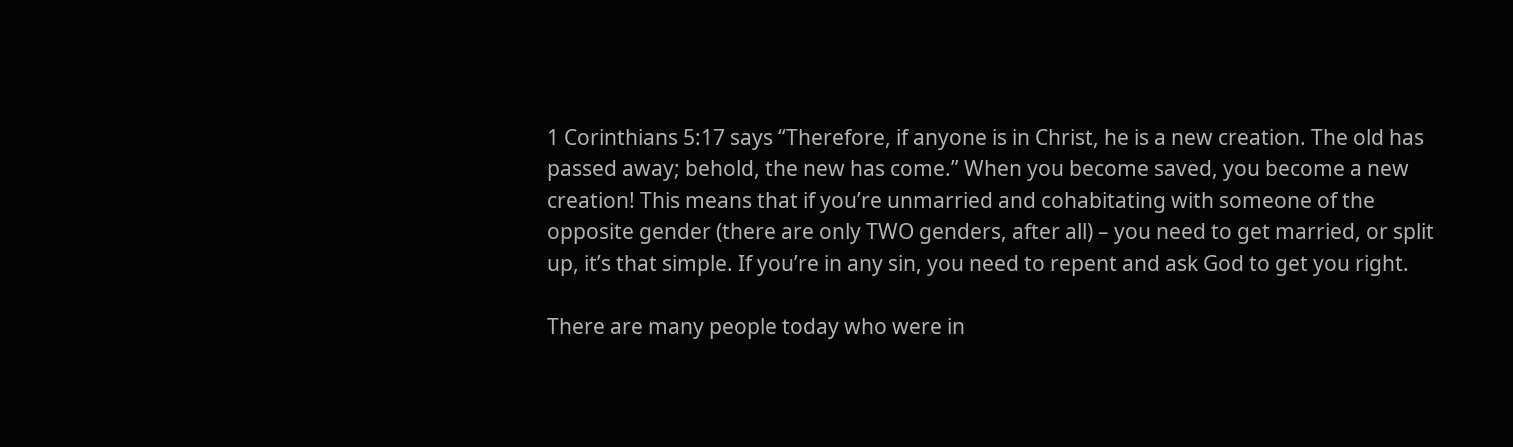1 Corinthians 5:17 says “Therefore, if anyone is in Christ, he is a new creation. The old has passed away; behold, the new has come.” When you become saved, you become a new creation! This means that if you’re unmarried and cohabitating with someone of the opposite gender (there are only TWO genders, after all) – you need to get married, or split up, it’s that simple. If you’re in any sin, you need to repent and ask God to get you right.

There are many people today who were in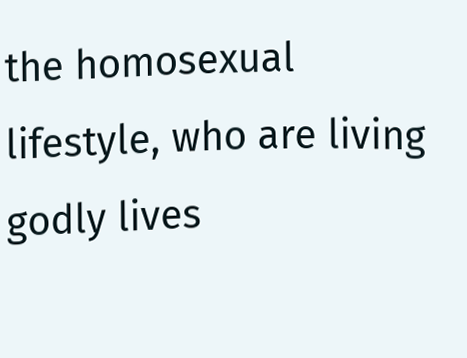the homosexual lifestyle, who are living godly lives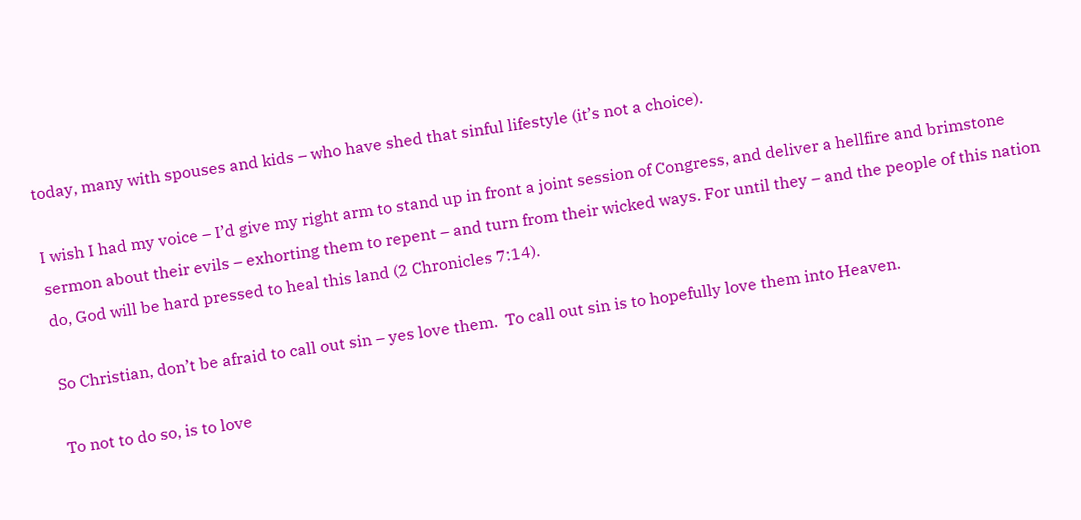today, many with spouses and kids – who have shed that sinful lifestyle (it’s not a choice).

I wish I had my voice – I’d give my right arm to stand up in front a joint session of Congress, and deliver a hellfire and brimstone sermon about their evils – exhorting them to repent – and turn from their wicked ways. For until they – and the people of this nation do, God will be hard pressed to heal this land (2 Chronicles 7:14).

So Christian, don’t be afraid to call out sin – yes love them.  To call out sin is to hopefully love them into Heaven.

To not to do so, is to love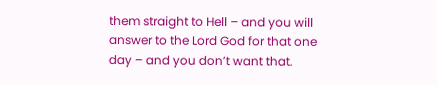them straight to Hell – and you will answer to the Lord God for that one day – and you don’t want that.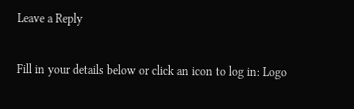Leave a Reply

Fill in your details below or click an icon to log in: Logo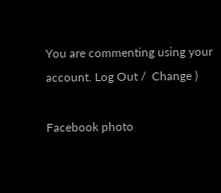You are commenting using your account. Log Out /  Change )

Facebook photo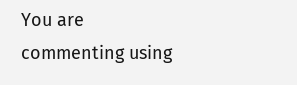You are commenting using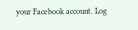your Facebook account. Log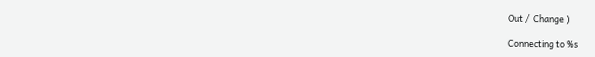Out /  Change )

Connecting to %s